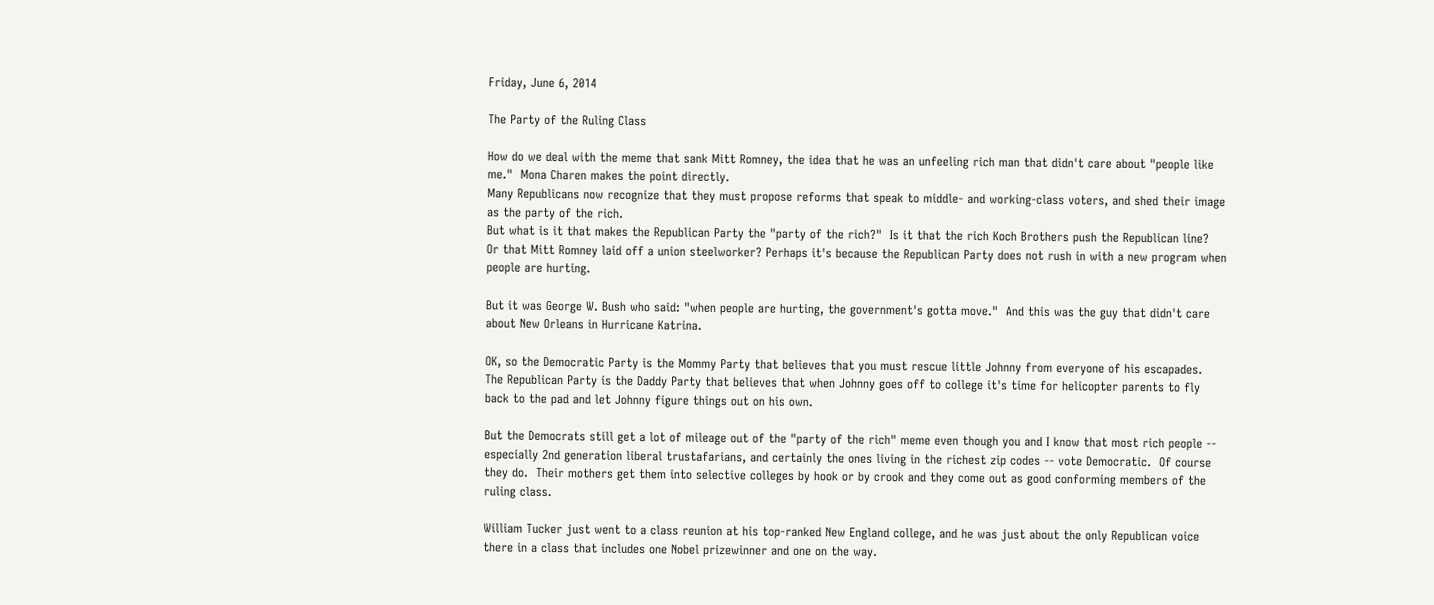Friday, June 6, 2014

The Party of the Ruling Class

How do we deal with the meme that sank Mitt Romney, the idea that he was an unfeeling rich man that didn't care about "people like me."  Mona Charen makes the point directly.
Many Republicans now recognize that they must propose reforms that speak to middle- and working-class voters, and shed their image as the party of the rich.
But what is it that makes the Republican Party the "party of the rich?"  Is it that the rich Koch Brothers push the Republican line?  Or that Mitt Romney laid off a union steelworker? Perhaps it's because the Republican Party does not rush in with a new program when people are hurting.

But it was George W. Bush who said: "when people are hurting, the government's gotta move."  And this was the guy that didn't care about New Orleans in Hurricane Katrina.

OK, so the Democratic Party is the Mommy Party that believes that you must rescue little Johnny from everyone of his escapades.  The Republican Party is the Daddy Party that believes that when Johnny goes off to college it's time for helicopter parents to fly back to the pad and let Johnny figure things out on his own.

But the Democrats still get a lot of mileage out of the "party of the rich" meme even though you and I know that most rich people -- especially 2nd generation liberal trustafarians, and certainly the ones living in the richest zip codes -- vote Democratic.  Of course they do.  Their mothers get them into selective colleges by hook or by crook and they come out as good conforming members of the ruling class.

William Tucker just went to a class reunion at his top-ranked New England college, and he was just about the only Republican voice there in a class that includes one Nobel prizewinner and one on the way.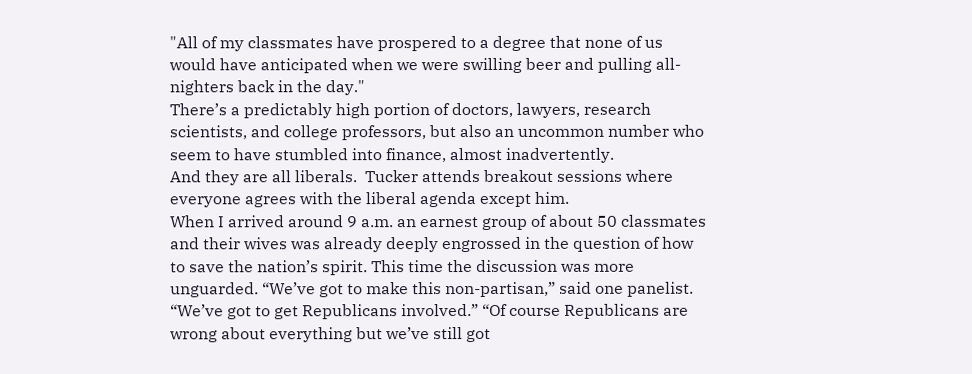"All of my classmates have prospered to a degree that none of us would have anticipated when we were swilling beer and pulling all-nighters back in the day."
There’s a predictably high portion of doctors, lawyers, research scientists, and college professors, but also an uncommon number who seem to have stumbled into finance, almost inadvertently.
And they are all liberals.  Tucker attends breakout sessions where everyone agrees with the liberal agenda except him.
When I arrived around 9 a.m. an earnest group of about 50 classmates and their wives was already deeply engrossed in the question of how to save the nation’s spirit. This time the discussion was more unguarded. “We’ve got to make this non-partisan,” said one panelist. “We’ve got to get Republicans involved.” “Of course Republicans are wrong about everything but we’ve still got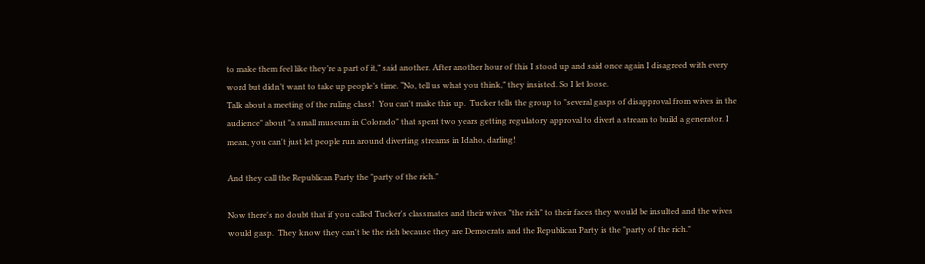to make them feel like they’re a part of it,” said another. After another hour of this I stood up and said once again I disagreed with every word but didn’t want to take up people’s time. “No, tell us what you think,” they insisted. So I let loose.
Talk about a meeting of the ruling class!  You can't make this up.  Tucker tells the group to "several gasps of disapproval from wives in the audience" about "a small museum in Colorado" that spent two years getting regulatory approval to divert a stream to build a generator. I mean, you can't just let people run around diverting streams in Idaho, darling!

And they call the Republican Party the "party of the rich."

Now there's no doubt that if you called Tucker's classmates and their wives "the rich" to their faces they would be insulted and the wives would gasp.  They know they can't be the rich because they are Democrats and the Republican Party is the "party of the rich."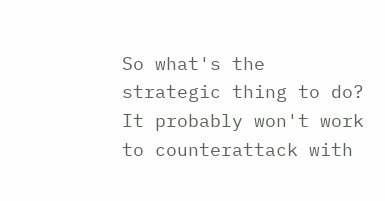So what's the strategic thing to do?  It probably won't work to counterattack with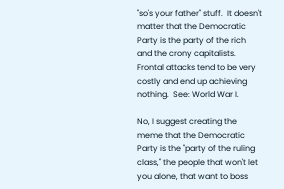"so's your father" stuff.  It doesn't matter that the Democratic Party is the party of the rich and the crony capitalists.  Frontal attacks tend to be very costly and end up achieving nothing.  See: World War I.

No, I suggest creating the meme that the Democratic Party is the "party of the ruling class," the people that won't let you alone, that want to boss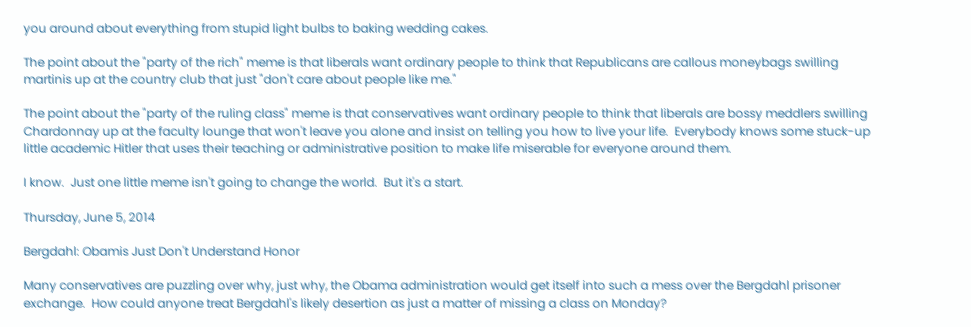you around about everything from stupid light bulbs to baking wedding cakes.

The point about the "party of the rich" meme is that liberals want ordinary people to think that Republicans are callous moneybags swilling martinis up at the country club that just "don't care about people like me."

The point about the "party of the ruling class" meme is that conservatives want ordinary people to think that liberals are bossy meddlers swilling Chardonnay up at the faculty lounge that won't leave you alone and insist on telling you how to live your life.  Everybody knows some stuck-up little academic Hitler that uses their teaching or administrative position to make life miserable for everyone around them.

I know.  Just one little meme isn't going to change the world.  But it's a start.

Thursday, June 5, 2014

Bergdahl: Obamis Just Don't Understand Honor

Many conservatives are puzzling over why, just why, the Obama administration would get itself into such a mess over the Bergdahl prisoner exchange.  How could anyone treat Bergdahl's likely desertion as just a matter of missing a class on Monday?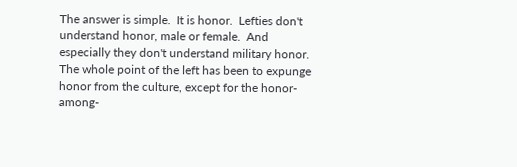The answer is simple.  It is honor.  Lefties don't understand honor, male or female.  And especially they don't understand military honor. The whole point of the left has been to expunge honor from the culture, except for the honor-among-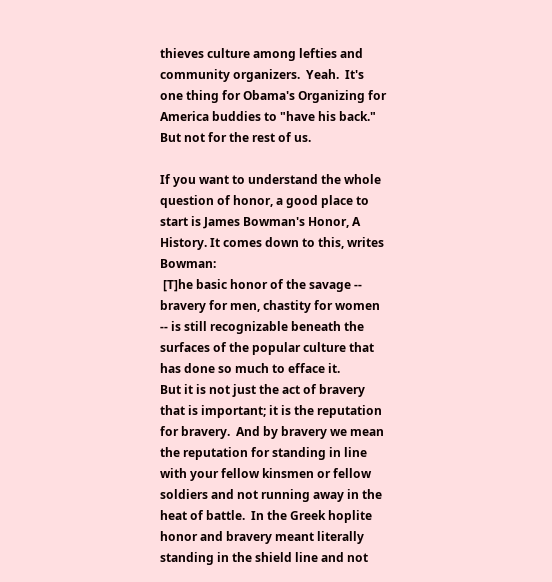thieves culture among lefties and community organizers.  Yeah.  It's one thing for Obama's Organizing for America buddies to "have his back."  But not for the rest of us.

If you want to understand the whole question of honor, a good place to start is James Bowman's Honor, A History. It comes down to this, writes Bowman:
 [T]he basic honor of the savage -- bravery for men, chastity for women -- is still recognizable beneath the surfaces of the popular culture that has done so much to efface it.
But it is not just the act of bravery that is important; it is the reputation for bravery.  And by bravery we mean the reputation for standing in line with your fellow kinsmen or fellow soldiers and not running away in the heat of battle.  In the Greek hoplite honor and bravery meant literally standing in the shield line and not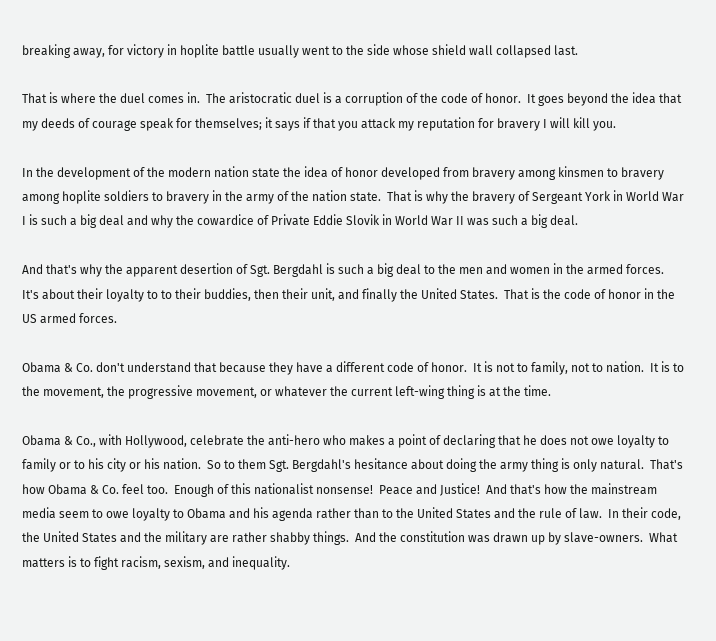breaking away, for victory in hoplite battle usually went to the side whose shield wall collapsed last.

That is where the duel comes in.  The aristocratic duel is a corruption of the code of honor.  It goes beyond the idea that my deeds of courage speak for themselves; it says if that you attack my reputation for bravery I will kill you.

In the development of the modern nation state the idea of honor developed from bravery among kinsmen to bravery among hoplite soldiers to bravery in the army of the nation state.  That is why the bravery of Sergeant York in World War I is such a big deal and why the cowardice of Private Eddie Slovik in World War II was such a big deal.

And that's why the apparent desertion of Sgt. Bergdahl is such a big deal to the men and women in the armed forces.  It's about their loyalty to to their buddies, then their unit, and finally the United States.  That is the code of honor in the US armed forces.

Obama & Co. don't understand that because they have a different code of honor.  It is not to family, not to nation.  It is to the movement, the progressive movement, or whatever the current left-wing thing is at the time.

Obama & Co., with Hollywood, celebrate the anti-hero who makes a point of declaring that he does not owe loyalty to family or to his city or his nation.  So to them Sgt. Bergdahl's hesitance about doing the army thing is only natural.  That's how Obama & Co. feel too.  Enough of this nationalist nonsense!  Peace and Justice!  And that's how the mainstream media seem to owe loyalty to Obama and his agenda rather than to the United States and the rule of law.  In their code, the United States and the military are rather shabby things.  And the constitution was drawn up by slave-owners.  What matters is to fight racism, sexism, and inequality.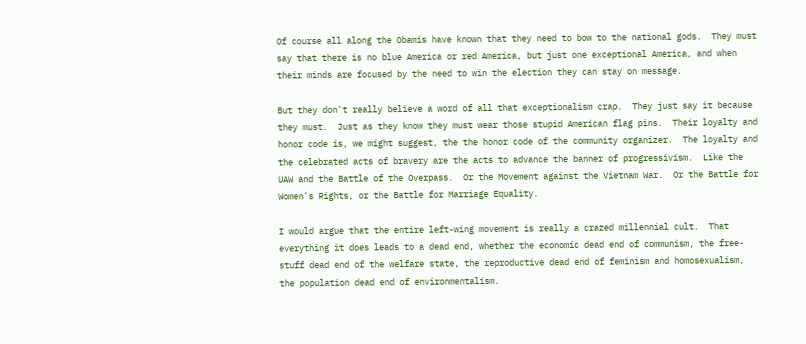Of course all along the Obamis have known that they need to bow to the national gods.  They must say that there is no blue America or red America, but just one exceptional America, and when their minds are focused by the need to win the election they can stay on message.

But they don't really believe a word of all that exceptionalism crap.  They just say it because they must.  Just as they know they must wear those stupid American flag pins.  Their loyalty and honor code is, we might suggest, the the honor code of the community organizer.  The loyalty and the celebrated acts of bravery are the acts to advance the banner of progressivism.  Like the UAW and the Battle of the Overpass.  Or the Movement against the Vietnam War.  Or the Battle for Women's Rights, or the Battle for Marriage Equality.

I would argue that the entire left-wing movement is really a crazed millennial cult.  That everything it does leads to a dead end, whether the economic dead end of communism, the free-stuff dead end of the welfare state, the reproductive dead end of feminism and homosexualism, the population dead end of environmentalism.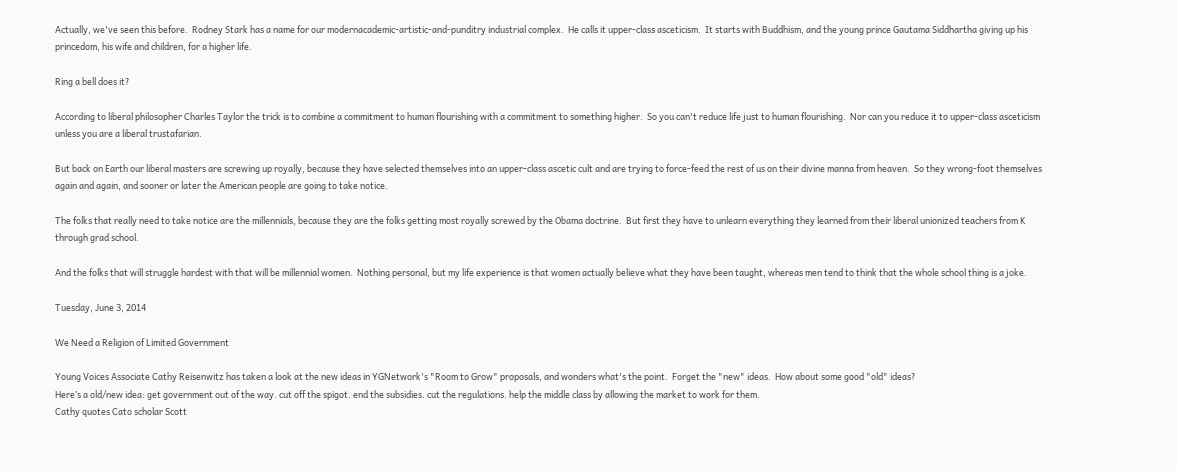Actually, we've seen this before.  Rodney Stark has a name for our modernacademic-artistic-and-punditry industrial complex.  He calls it upper-class asceticism.  It starts with Buddhism, and the young prince Gautama Siddhartha giving up his princedom, his wife and children, for a higher life.

Ring a bell does it?

According to liberal philosopher Charles Taylor the trick is to combine a commitment to human flourishing with a commitment to something higher.  So you can't reduce life just to human flourishing.  Nor can you reduce it to upper-class asceticism unless you are a liberal trustafarian.

But back on Earth our liberal masters are screwing up royally, because they have selected themselves into an upper-class ascetic cult and are trying to force-feed the rest of us on their divine manna from heaven.  So they wrong-foot themselves again and again, and sooner or later the American people are going to take notice.

The folks that really need to take notice are the millennials, because they are the folks getting most royally screwed by the Obama doctrine.  But first they have to unlearn everything they learned from their liberal unionized teachers from K through grad school.

And the folks that will struggle hardest with that will be millennial women.  Nothing personal, but my life experience is that women actually believe what they have been taught, whereas men tend to think that the whole school thing is a joke.

Tuesday, June 3, 2014

We Need a Religion of Limited Government

Young Voices Associate Cathy Reisenwitz has taken a look at the new ideas in YGNetwork's "Room to Grow" proposals, and wonders what's the point.  Forget the "new" ideas.  How about some good "old" ideas?
Here’s a old/new idea: get government out of the way. cut off the spigot. end the subsidies. cut the regulations. help the middle class by allowing the market to work for them.
Cathy quotes Cato scholar Scott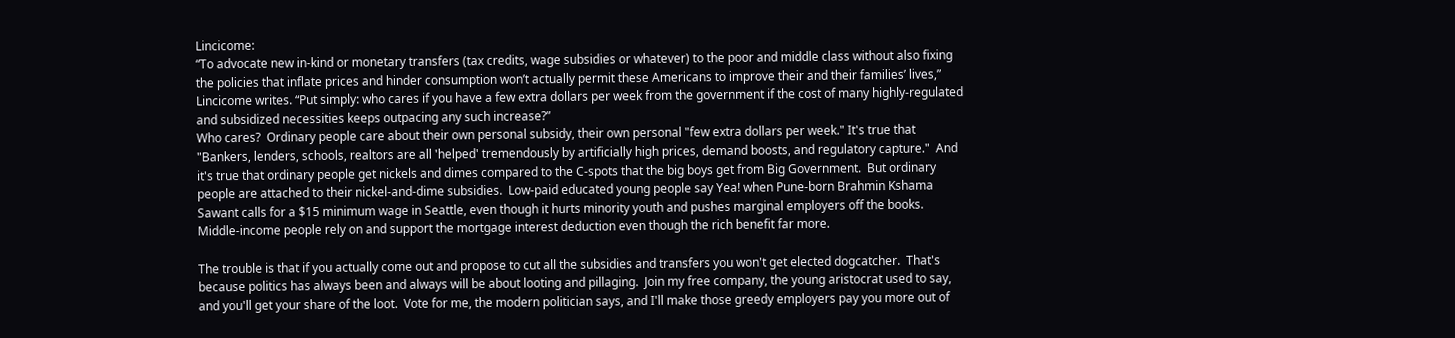Lincicome:
“To advocate new in-kind or monetary transfers (tax credits, wage subsidies or whatever) to the poor and middle class without also fixing the policies that inflate prices and hinder consumption won’t actually permit these Americans to improve their and their families’ lives,” Lincicome writes. “Put simply: who cares if you have a few extra dollars per week from the government if the cost of many highly-regulated and subsidized necessities keeps outpacing any such increase?”
Who cares?  Ordinary people care about their own personal subsidy, their own personal "few extra dollars per week." It's true that "Bankers, lenders, schools, realtors are all 'helped' tremendously by artificially high prices, demand boosts, and regulatory capture."  And it's true that ordinary people get nickels and dimes compared to the C-spots that the big boys get from Big Government.  But ordinary people are attached to their nickel-and-dime subsidies.  Low-paid educated young people say Yea! when Pune-born Brahmin Kshama Sawant calls for a $15 minimum wage in Seattle, even though it hurts minority youth and pushes marginal employers off the books.  Middle-income people rely on and support the mortgage interest deduction even though the rich benefit far more.

The trouble is that if you actually come out and propose to cut all the subsidies and transfers you won't get elected dogcatcher.  That's because politics has always been and always will be about looting and pillaging.  Join my free company, the young aristocrat used to say, and you'll get your share of the loot.  Vote for me, the modern politician says, and I'll make those greedy employers pay you more out of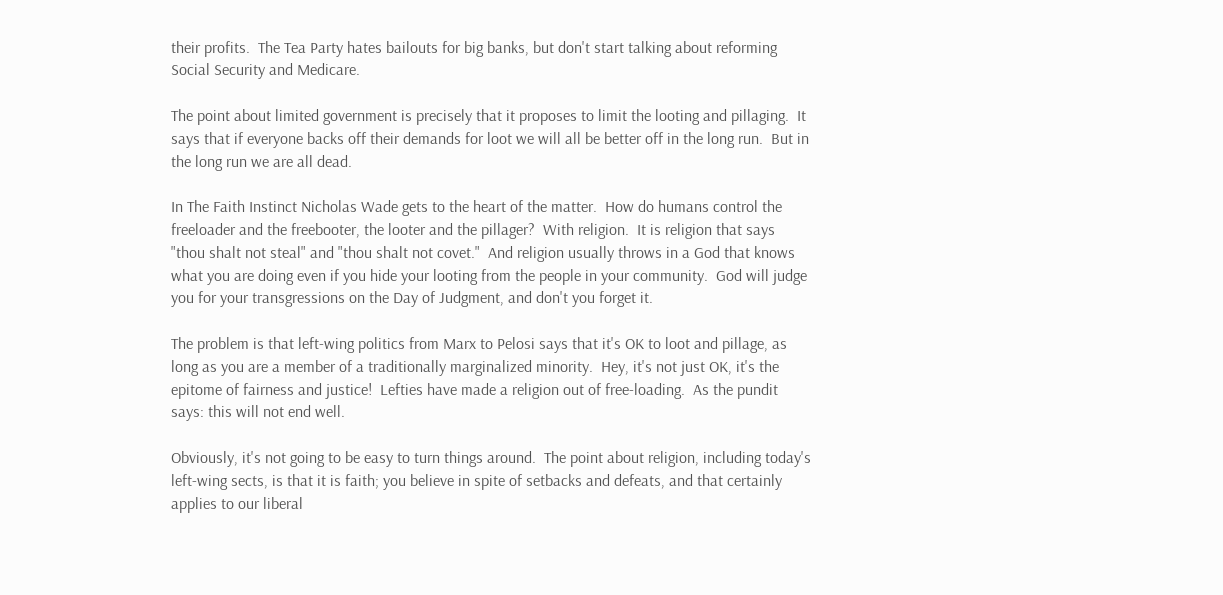their profits.  The Tea Party hates bailouts for big banks, but don't start talking about reforming Social Security and Medicare.

The point about limited government is precisely that it proposes to limit the looting and pillaging.  It says that if everyone backs off their demands for loot we will all be better off in the long run.  But in the long run we are all dead.

In The Faith Instinct Nicholas Wade gets to the heart of the matter.  How do humans control the freeloader and the freebooter, the looter and the pillager?  With religion.  It is religion that says "thou shalt not steal" and "thou shalt not covet."  And religion usually throws in a God that knows what you are doing even if you hide your looting from the people in your community.  God will judge you for your transgressions on the Day of Judgment, and don't you forget it.

The problem is that left-wing politics from Marx to Pelosi says that it's OK to loot and pillage, as long as you are a member of a traditionally marginalized minority.  Hey, it's not just OK, it's the epitome of fairness and justice!  Lefties have made a religion out of free-loading.  As the pundit says: this will not end well.

Obviously, it's not going to be easy to turn things around.  The point about religion, including today's left-wing sects, is that it is faith; you believe in spite of setbacks and defeats, and that certainly applies to our liberal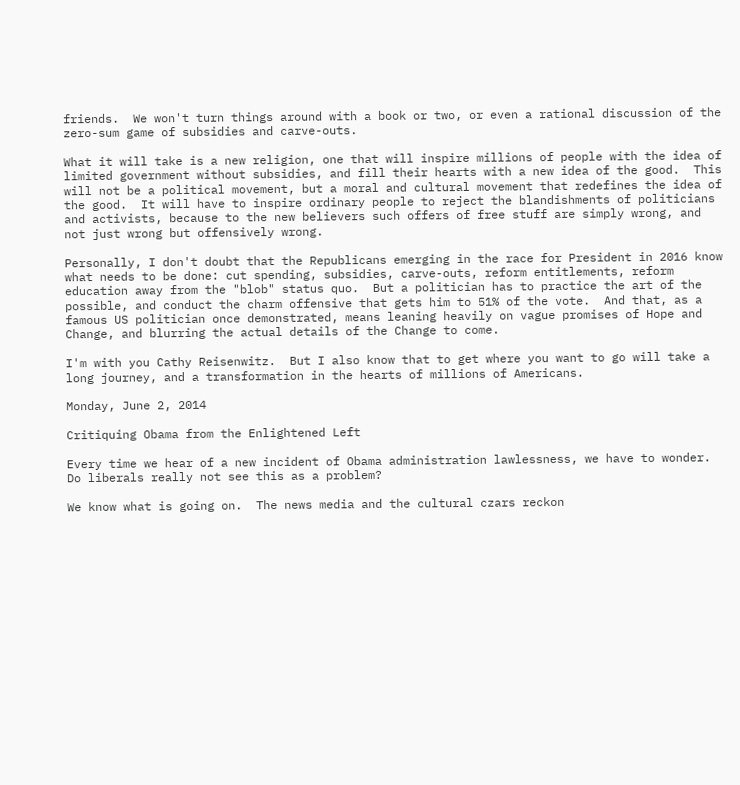friends.  We won't turn things around with a book or two, or even a rational discussion of the zero-sum game of subsidies and carve-outs.

What it will take is a new religion, one that will inspire millions of people with the idea of limited government without subsidies, and fill their hearts with a new idea of the good.  This will not be a political movement, but a moral and cultural movement that redefines the idea of the good.  It will have to inspire ordinary people to reject the blandishments of politicians and activists, because to the new believers such offers of free stuff are simply wrong, and not just wrong but offensively wrong.

Personally, I don't doubt that the Republicans emerging in the race for President in 2016 know what needs to be done: cut spending, subsidies, carve-outs, reform entitlements, reform education away from the "blob" status quo.  But a politician has to practice the art of the possible, and conduct the charm offensive that gets him to 51% of the vote.  And that, as a famous US politician once demonstrated, means leaning heavily on vague promises of Hope and Change, and blurring the actual details of the Change to come.

I'm with you Cathy Reisenwitz.  But I also know that to get where you want to go will take a long journey, and a transformation in the hearts of millions of Americans.

Monday, June 2, 2014

Critiquing Obama from the Enlightened Left

Every time we hear of a new incident of Obama administration lawlessness, we have to wonder.  Do liberals really not see this as a problem?

We know what is going on.  The news media and the cultural czars reckon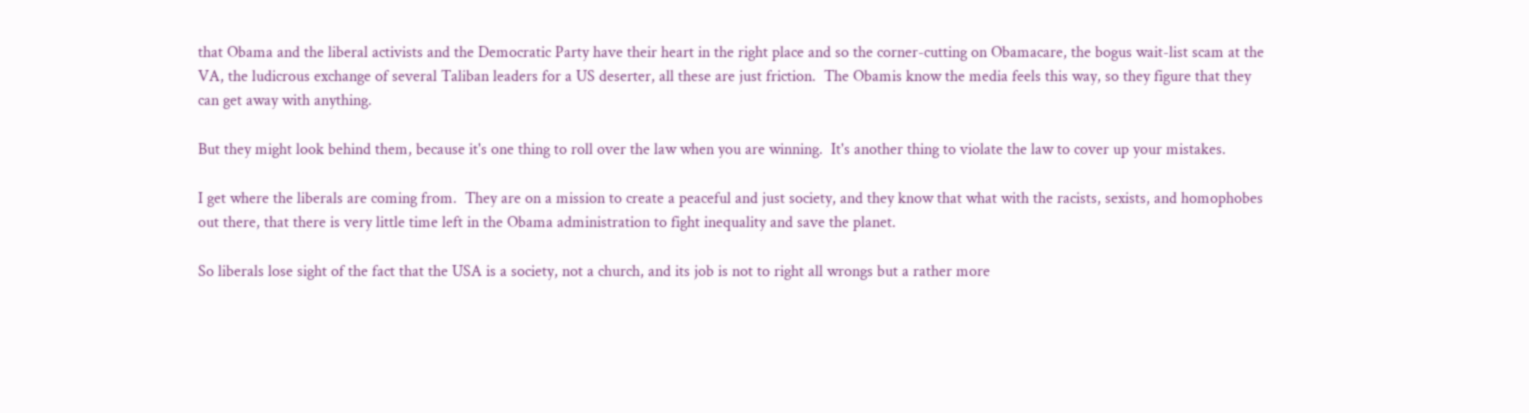that Obama and the liberal activists and the Democratic Party have their heart in the right place and so the corner-cutting on Obamacare, the bogus wait-list scam at the VA, the ludicrous exchange of several Taliban leaders for a US deserter, all these are just friction.  The Obamis know the media feels this way, so they figure that they can get away with anything.

But they might look behind them, because it's one thing to roll over the law when you are winning.  It's another thing to violate the law to cover up your mistakes.

I get where the liberals are coming from.  They are on a mission to create a peaceful and just society, and they know that what with the racists, sexists, and homophobes out there, that there is very little time left in the Obama administration to fight inequality and save the planet.

So liberals lose sight of the fact that the USA is a society, not a church, and its job is not to right all wrongs but a rather more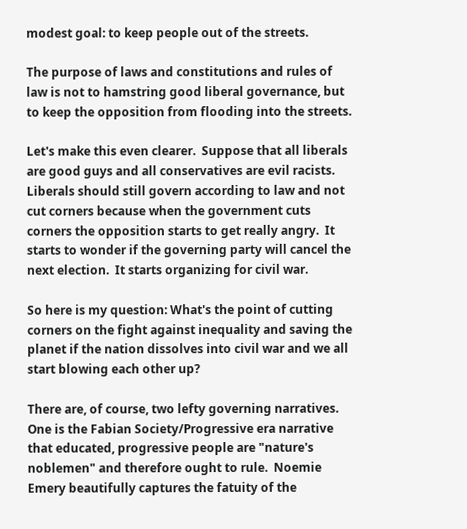modest goal: to keep people out of the streets.

The purpose of laws and constitutions and rules of law is not to hamstring good liberal governance, but to keep the opposition from flooding into the streets.

Let's make this even clearer.  Suppose that all liberals are good guys and all conservatives are evil racists.  Liberals should still govern according to law and not cut corners because when the government cuts corners the opposition starts to get really angry.  It starts to wonder if the governing party will cancel the next election.  It starts organizing for civil war.

So here is my question: What's the point of cutting corners on the fight against inequality and saving the planet if the nation dissolves into civil war and we all start blowing each other up?

There are, of course, two lefty governing narratives.  One is the Fabian Society/Progressive era narrative that educated, progressive people are "nature's noblemen" and therefore ought to rule.  Noemie Emery beautifully captures the fatuity of the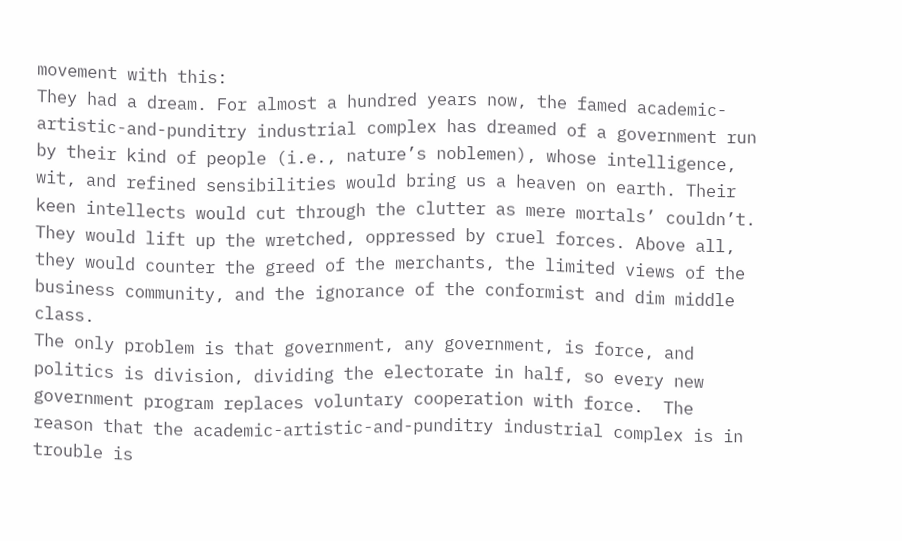movement with this:
They had a dream. For almost a hundred years now, the famed academic-artistic-and-punditry industrial complex has dreamed of a government run by their kind of people (i.e., nature’s noblemen), whose intelligence, wit, and refined sensibilities would bring us a heaven on earth. Their keen intellects would cut through the clutter as mere mortals’ couldn’t. They would lift up the wretched, oppressed by cruel forces. Above all, they would counter the greed of the merchants, the limited views of the business community, and the ignorance of the conformist and dim middle class.
The only problem is that government, any government, is force, and politics is division, dividing the electorate in half, so every new government program replaces voluntary cooperation with force.  The reason that the academic-artistic-and-punditry industrial complex is in trouble is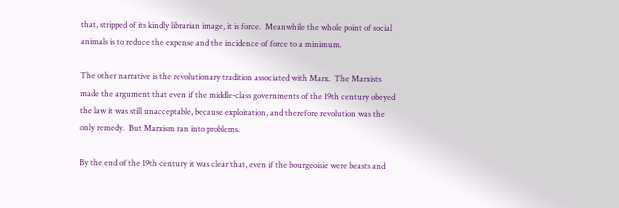that, stripped of its kindly librarian image, it is force.  Meanwhile the whole point of social animals is to reduce the expense and the incidence of force to a minimum.

The other narrative is the revolutionary tradition associated with Marx.  The Marxists made the argument that even if the middle-class governments of the 19th century obeyed the law it was still unacceptable, because exploitation, and therefore revolution was the only remedy.  But Marxism ran into problems.

By the end of the 19th century it was clear that, even if the bourgeoisie were beasts and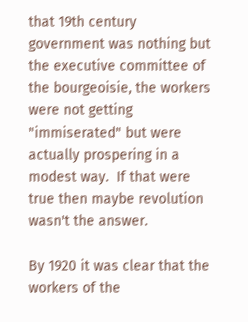that 19th century government was nothing but the executive committee of the bourgeoisie, the workers were not getting "immiserated" but were actually prospering in a modest way.  If that were true then maybe revolution wasn't the answer.

By 1920 it was clear that the workers of the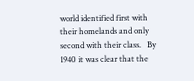world identified first with their homelands and only second with their class.   By 1940 it was clear that the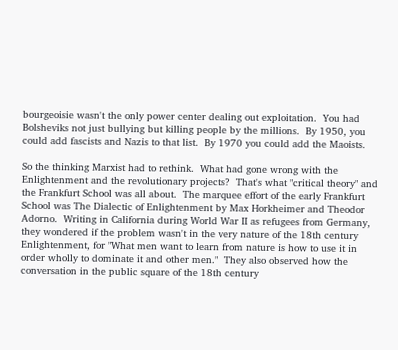bourgeoisie wasn't the only power center dealing out exploitation.  You had Bolsheviks not just bullying but killing people by the millions.  By 1950, you could add fascists and Nazis to that list.  By 1970 you could add the Maoists.

So the thinking Marxist had to rethink.  What had gone wrong with the Enlightenment and the revolutionary projects?  That's what "critical theory" and the Frankfurt School was all about.  The marquee effort of the early Frankfurt School was The Dialectic of Enlightenment by Max Horkheimer and Theodor Adorno.  Writing in California during World War II as refugees from Germany, they wondered if the problem wasn't in the very nature of the 18th century Enlightenment, for "What men want to learn from nature is how to use it in order wholly to dominate it and other men."  They also observed how the conversation in the public square of the 18th century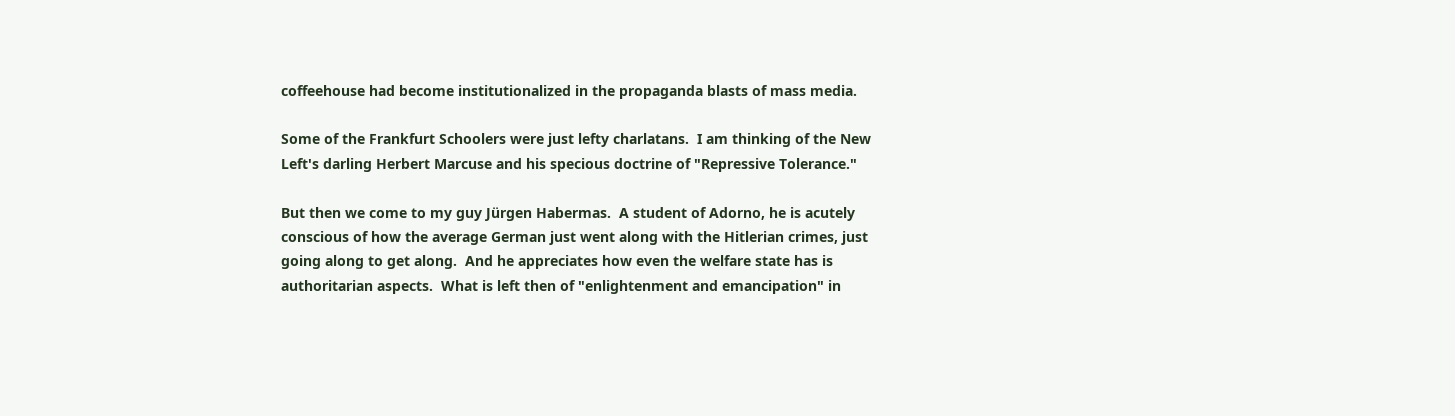coffeehouse had become institutionalized in the propaganda blasts of mass media.

Some of the Frankfurt Schoolers were just lefty charlatans.  I am thinking of the New Left's darling Herbert Marcuse and his specious doctrine of "Repressive Tolerance."

But then we come to my guy Jürgen Habermas.  A student of Adorno, he is acutely conscious of how the average German just went along with the Hitlerian crimes, just going along to get along.  And he appreciates how even the welfare state has is authoritarian aspects.  What is left then of "enlightenment and emancipation" in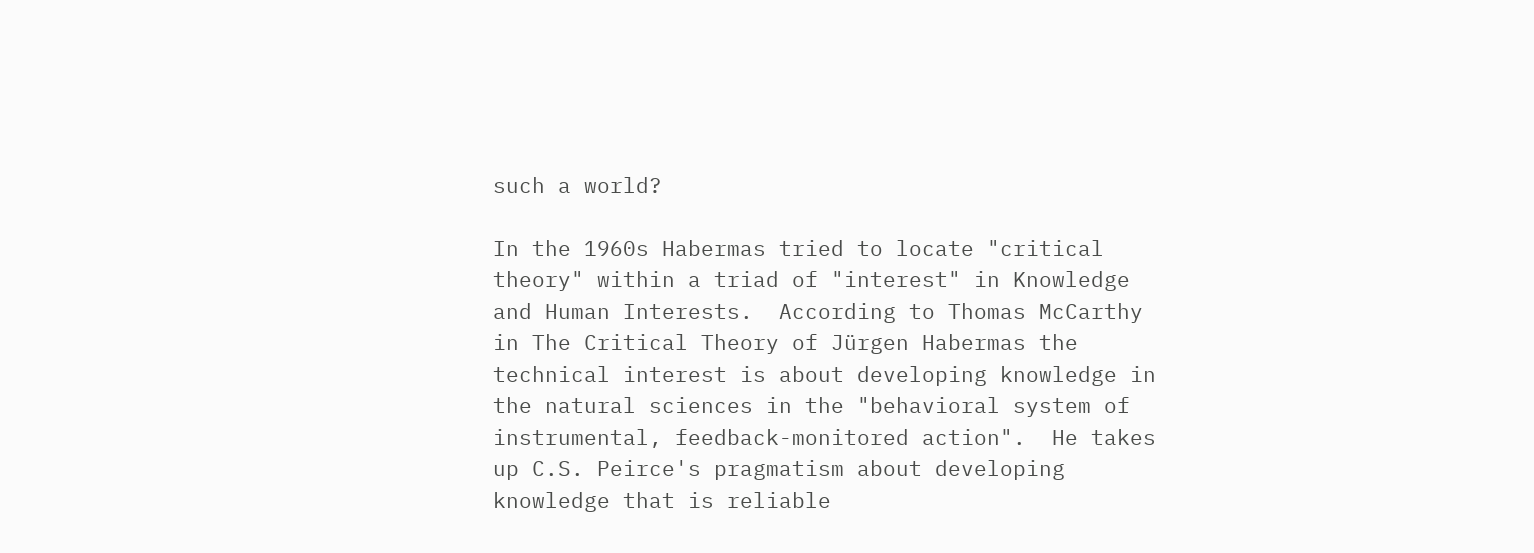such a world?

In the 1960s Habermas tried to locate "critical theory" within a triad of "interest" in Knowledge and Human Interests.  According to Thomas McCarthy in The Critical Theory of Jürgen Habermas the technical interest is about developing knowledge in the natural sciences in the "behavioral system of instrumental, feedback-monitored action".  He takes up C.S. Peirce's pragmatism about developing knowledge that is reliable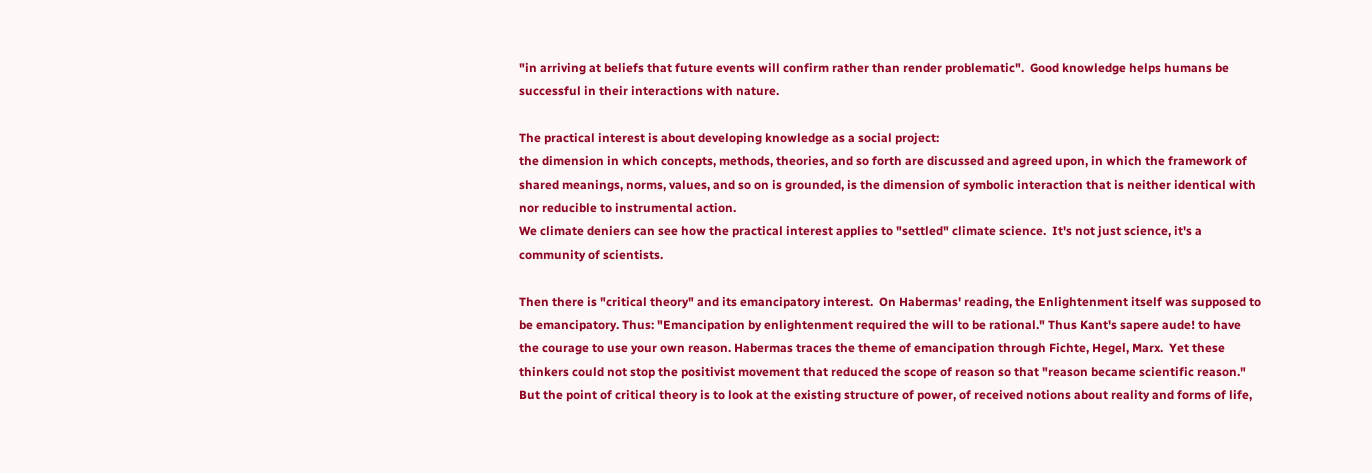"in arriving at beliefs that future events will confirm rather than render problematic".  Good knowledge helps humans be successful in their interactions with nature.

The practical interest is about developing knowledge as a social project:
the dimension in which concepts, methods, theories, and so forth are discussed and agreed upon, in which the framework of shared meanings, norms, values, and so on is grounded, is the dimension of symbolic interaction that is neither identical with nor reducible to instrumental action.
We climate deniers can see how the practical interest applies to "settled" climate science.  It's not just science, it's a community of scientists.

Then there is "critical theory" and its emancipatory interest.  On Habermas' reading, the Enlightenment itself was supposed to be emancipatory. Thus: "Emancipation by enlightenment required the will to be rational." Thus Kant's sapere aude! to have the courage to use your own reason. Habermas traces the theme of emancipation through Fichte, Hegel, Marx.  Yet these thinkers could not stop the positivist movement that reduced the scope of reason so that "reason became scientific reason."  But the point of critical theory is to look at the existing structure of power, of received notions about reality and forms of life,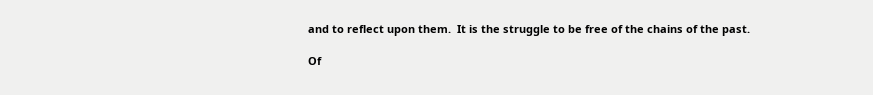and to reflect upon them.  It is the struggle to be free of the chains of the past.

Of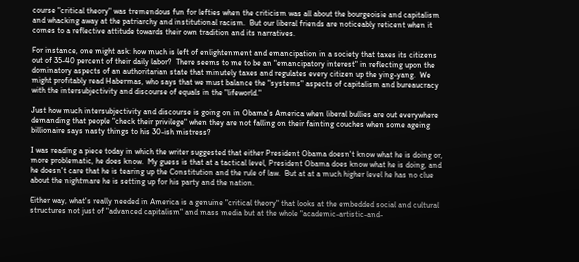course "critical theory" was tremendous fun for lefties when the criticism was all about the bourgeoisie and capitalism and whacking away at the patriarchy and institutional racism.  But our liberal friends are noticeably reticent when it comes to a reflective attitude towards their own tradition and its narratives.

For instance, one might ask: how much is left of enlightenment and emancipation in a society that taxes its citizens out of 35-40 percent of their daily labor?  There seems to me to be an "emancipatory interest" in reflecting upon the dominatory aspects of an authoritarian state that minutely taxes and regulates every citizen up the ying-yang.  We might profitably read Habermas, who says that we must balance the "systems" aspects of capitalism and bureaucracy with the intersubjectivity and discourse of equals in the "lifeworld."

Just how much intersubjectivity and discourse is going on in Obama's America when liberal bullies are out everywhere demanding that people "check their privilege" when they are not falling on their fainting couches when some ageing billionaire says nasty things to his 30-ish mistress?

I was reading a piece today in which the writer suggested that either President Obama doesn't know what he is doing or, more problematic, he does know.  My guess is that at a tactical level, President Obama does know what he is doing, and he doesn't care that he is tearing up the Constitution and the rule of law.  But at at a much higher level he has no clue about the nightmare he is setting up for his party and the nation.

Either way, what's really needed in America is a genuine "critical theory" that looks at the embedded social and cultural structures not just of "advanced capitalism" and mass media but at the whole "academic-artistic-and-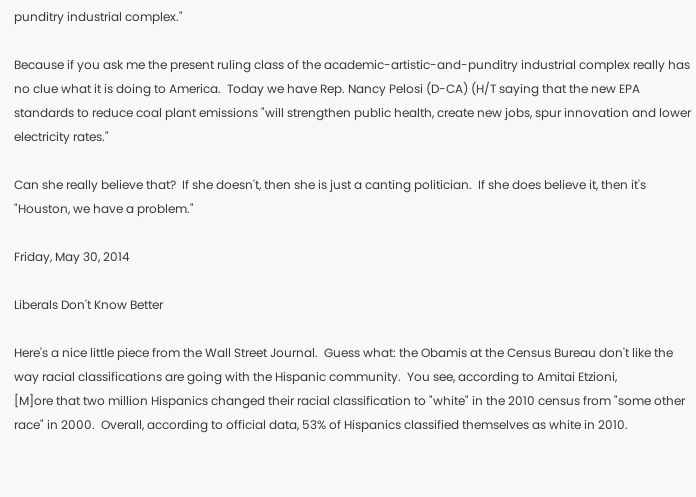punditry industrial complex."

Because if you ask me the present ruling class of the academic-artistic-and-punditry industrial complex really has no clue what it is doing to America.  Today we have Rep. Nancy Pelosi (D-CA) (H/T saying that the new EPA standards to reduce coal plant emissions "will strengthen public health, create new jobs, spur innovation and lower electricity rates."

Can she really believe that?  If she doesn't, then she is just a canting politician.  If she does believe it, then it's "Houston, we have a problem."

Friday, May 30, 2014

Liberals Don't Know Better

Here's a nice little piece from the Wall Street Journal.  Guess what: the Obamis at the Census Bureau don't like the way racial classifications are going with the Hispanic community.  You see, according to Amitai Etzioni,
[M]ore that two million Hispanics changed their racial classification to "white" in the 2010 census from "some other race" in 2000.  Overall, according to official data, 53% of Hispanics classified themselves as white in 2010.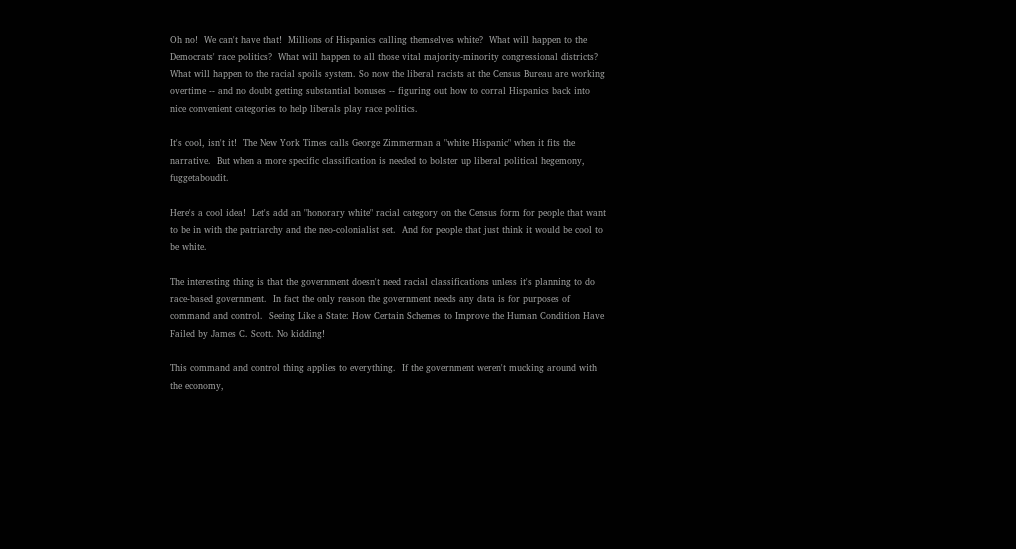Oh no!  We can't have that!  Millions of Hispanics calling themselves white?  What will happen to the Democrats' race politics?  What will happen to all those vital majority-minority congressional districts? What will happen to the racial spoils system. So now the liberal racists at the Census Bureau are working overtime -- and no doubt getting substantial bonuses -- figuring out how to corral Hispanics back into nice convenient categories to help liberals play race politics.

It's cool, isn't it!  The New York Times calls George Zimmerman a "white Hispanic" when it fits the narrative.  But when a more specific classification is needed to bolster up liberal political hegemony, fuggetaboudit.

Here's a cool idea!  Let's add an "honorary white" racial category on the Census form for people that want to be in with the patriarchy and the neo-colonialist set.  And for people that just think it would be cool to be white.

The interesting thing is that the government doesn't need racial classifications unless it's planning to do race-based government.  In fact the only reason the government needs any data is for purposes of command and control.  Seeing Like a State: How Certain Schemes to Improve the Human Condition Have Failed by James C. Scott. No kidding!

This command and control thing applies to everything.  If the government weren't mucking around with the economy,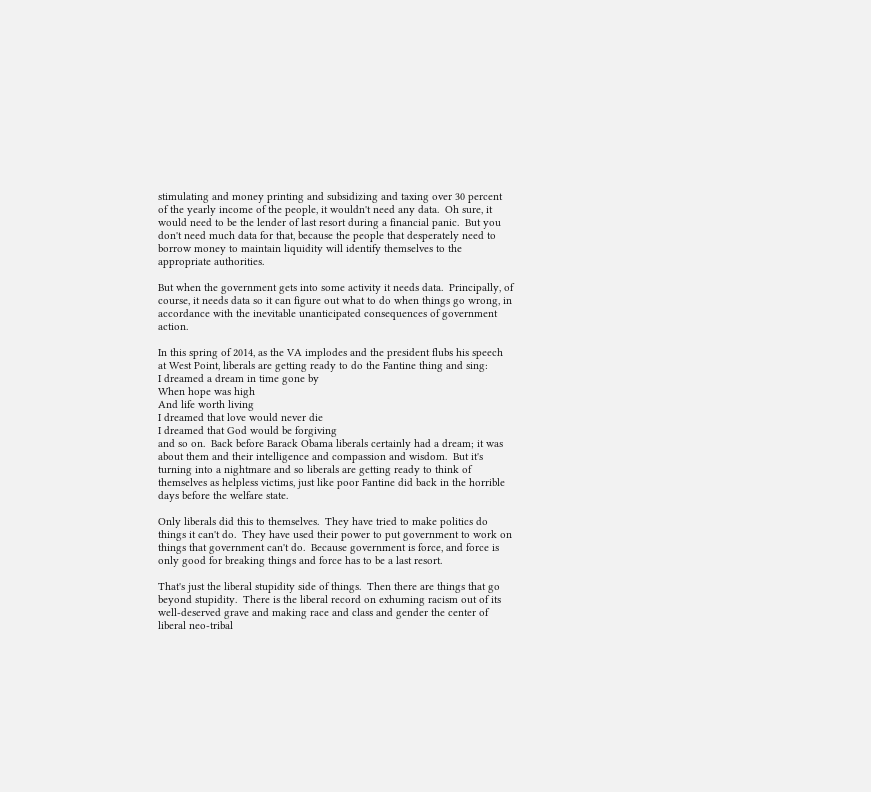stimulating and money printing and subsidizing and taxing over 30 percent of the yearly income of the people, it wouldn't need any data.  Oh sure, it would need to be the lender of last resort during a financial panic.  But you don't need much data for that, because the people that desperately need to borrow money to maintain liquidity will identify themselves to the appropriate authorities.

But when the government gets into some activity it needs data.  Principally, of course, it needs data so it can figure out what to do when things go wrong, in accordance with the inevitable unanticipated consequences of government action.

In this spring of 2014, as the VA implodes and the president flubs his speech at West Point, liberals are getting ready to do the Fantine thing and sing:
I dreamed a dream in time gone by
When hope was high
And life worth living
I dreamed that love would never die
I dreamed that God would be forgiving
and so on.  Back before Barack Obama liberals certainly had a dream; it was about them and their intelligence and compassion and wisdom.  But it's turning into a nightmare and so liberals are getting ready to think of themselves as helpless victims, just like poor Fantine did back in the horrible days before the welfare state.

Only liberals did this to themselves.  They have tried to make politics do things it can't do.  They have used their power to put government to work on things that government can't do.  Because government is force, and force is only good for breaking things and force has to be a last resort.

That's just the liberal stupidity side of things.  Then there are things that go beyond stupidity.  There is the liberal record on exhuming racism out of its well-deserved grave and making race and class and gender the center of liberal neo-tribal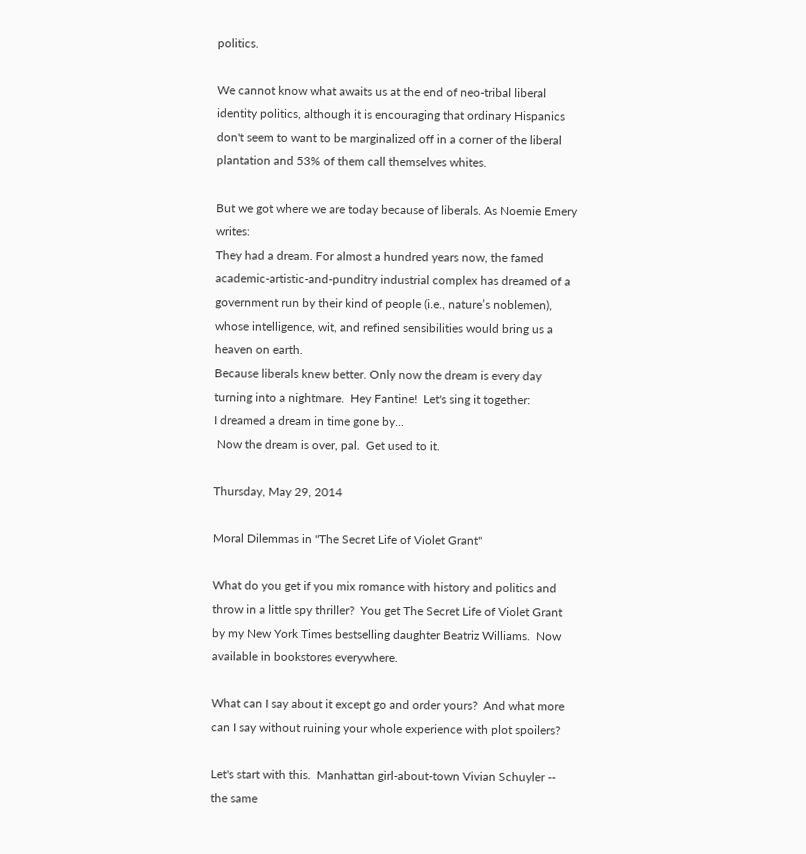politics.

We cannot know what awaits us at the end of neo-tribal liberal identity politics, although it is encouraging that ordinary Hispanics don't seem to want to be marginalized off in a corner of the liberal plantation and 53% of them call themselves whites.

But we got where we are today because of liberals. As Noemie Emery writes:
They had a dream. For almost a hundred years now, the famed academic-artistic-and-punditry industrial complex has dreamed of a government run by their kind of people (i.e., nature’s noblemen), whose intelligence, wit, and refined sensibilities would bring us a heaven on earth.
Because liberals knew better. Only now the dream is every day turning into a nightmare.  Hey Fantine!  Let's sing it together:
I dreamed a dream in time gone by...
 Now the dream is over, pal.  Get used to it.

Thursday, May 29, 2014

Moral Dilemmas in "The Secret Life of Violet Grant"

What do you get if you mix romance with history and politics and throw in a little spy thriller?  You get The Secret Life of Violet Grant by my New York Times bestselling daughter Beatriz Williams.  Now available in bookstores everywhere.

What can I say about it except go and order yours?  And what more can I say without ruining your whole experience with plot spoilers?

Let's start with this.  Manhattan girl-about-town Vivian Schuyler -- the same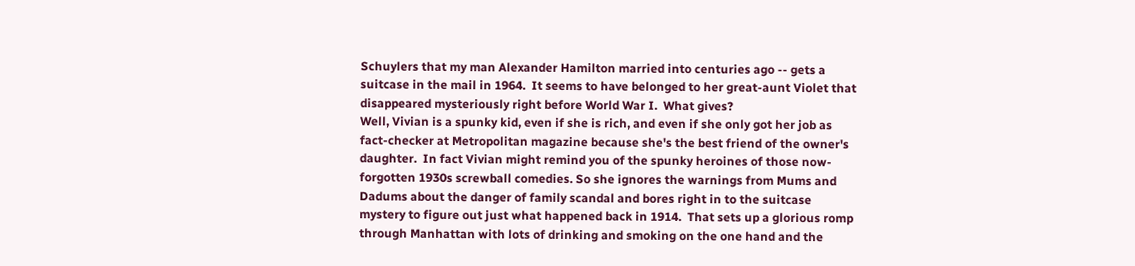Schuylers that my man Alexander Hamilton married into centuries ago -- gets a suitcase in the mail in 1964.  It seems to have belonged to her great-aunt Violet that disappeared mysteriously right before World War I.  What gives?
Well, Vivian is a spunky kid, even if she is rich, and even if she only got her job as fact-checker at Metropolitan magazine because she's the best friend of the owner's daughter.  In fact Vivian might remind you of the spunky heroines of those now-forgotten 1930s screwball comedies. So she ignores the warnings from Mums and Dadums about the danger of family scandal and bores right in to the suitcase mystery to figure out just what happened back in 1914.  That sets up a glorious romp through Manhattan with lots of drinking and smoking on the one hand and the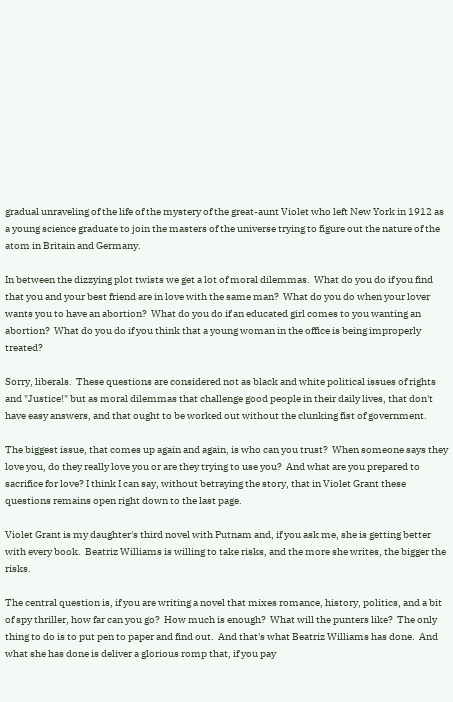gradual unraveling of the life of the mystery of the great-aunt Violet who left New York in 1912 as a young science graduate to join the masters of the universe trying to figure out the nature of the atom in Britain and Germany.

In between the dizzying plot twists we get a lot of moral dilemmas.  What do you do if you find that you and your best friend are in love with the same man?  What do you do when your lover wants you to have an abortion?  What do you do if an educated girl comes to you wanting an abortion?  What do you do if you think that a young woman in the office is being improperly treated?

Sorry, liberals.  These questions are considered not as black and white political issues of rights and "Justice!" but as moral dilemmas that challenge good people in their daily lives, that don't have easy answers, and that ought to be worked out without the clunking fist of government.

The biggest issue, that comes up again and again, is who can you trust?  When someone says they love you, do they really love you or are they trying to use you?  And what are you prepared to sacrifice for love? I think I can say, without betraying the story, that in Violet Grant these questions remains open right down to the last page.

Violet Grant is my daughter's third novel with Putnam and, if you ask me, she is getting better with every book.  Beatriz Williams is willing to take risks, and the more she writes, the bigger the risks.

The central question is, if you are writing a novel that mixes romance, history, politics, and a bit of spy thriller, how far can you go?  How much is enough?  What will the punters like?  The only thing to do is to put pen to paper and find out.  And that's what Beatriz Williams has done.  And what she has done is deliver a glorious romp that, if you pay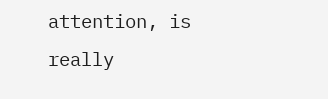attention, is really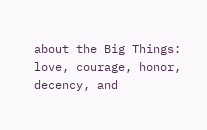about the Big Things: love, courage, honor, decency, and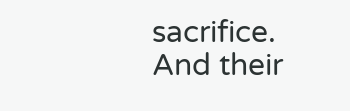sacrifice.  And their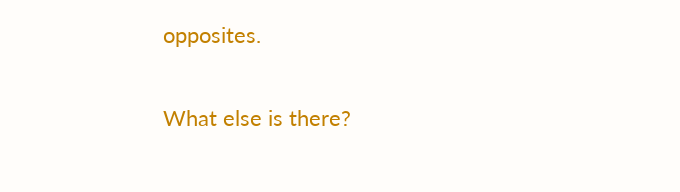opposites.

What else is there?